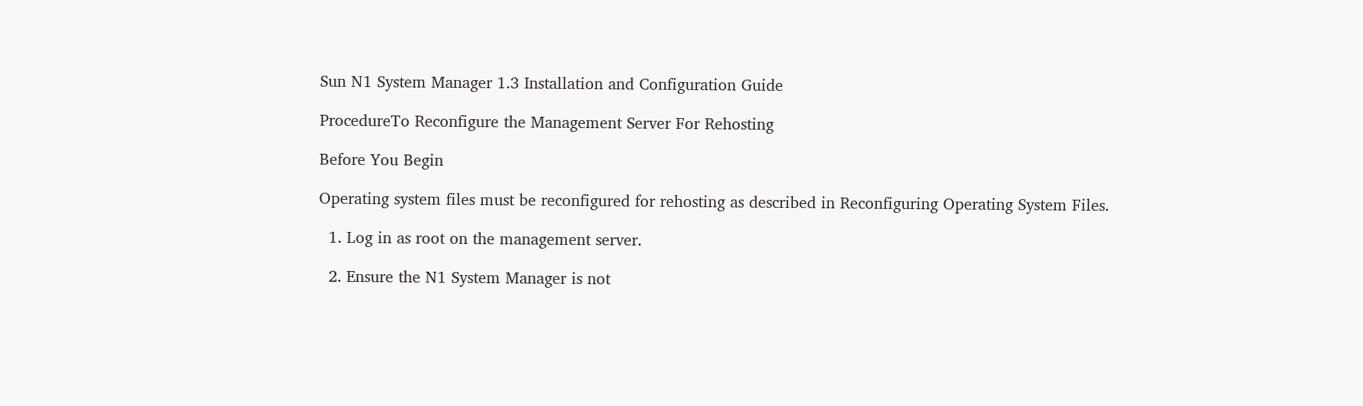Sun N1 System Manager 1.3 Installation and Configuration Guide

ProcedureTo Reconfigure the Management Server For Rehosting

Before You Begin

Operating system files must be reconfigured for rehosting as described in Reconfiguring Operating System Files.

  1. Log in as root on the management server.

  2. Ensure the N1 System Manager is not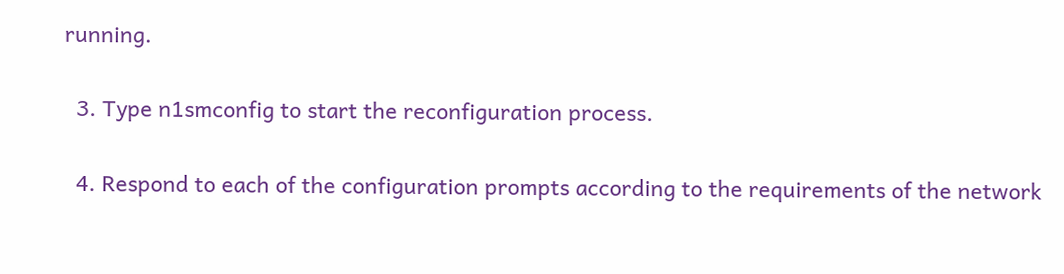running.

  3. Type n1smconfig to start the reconfiguration process.

  4. Respond to each of the configuration prompts according to the requirements of the network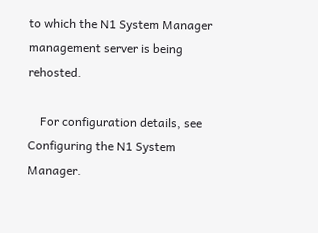to which the N1 System Manager management server is being rehosted.

    For configuration details, see Configuring the N1 System Manager.